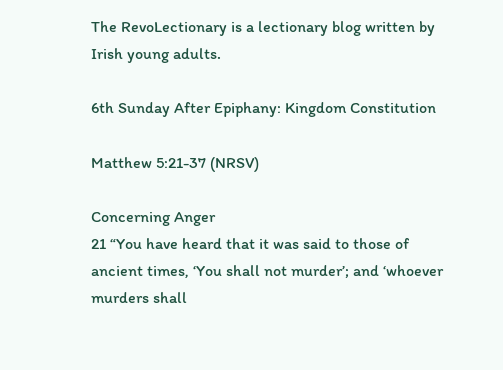The RevoLectionary is a lectionary blog written by Irish young adults.

6th Sunday After Epiphany: Kingdom Constitution

Matthew 5:21-37 (NRSV)

Concerning Anger
21 “You have heard that it was said to those of ancient times, ‘You shall not murder’; and ‘whoever murders shall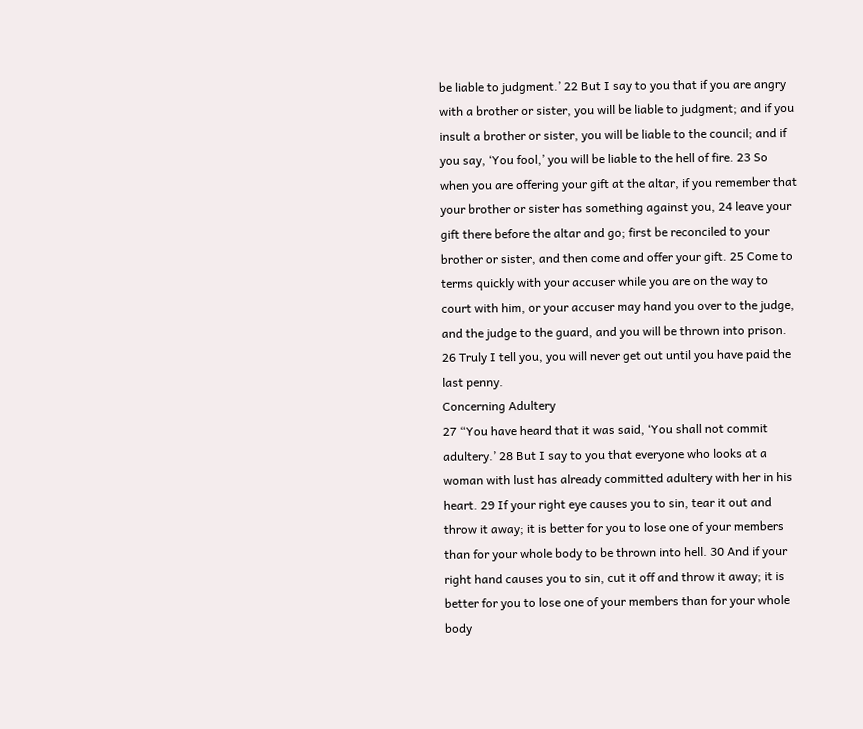be liable to judgment.’ 22 But I say to you that if you are angry with a brother or sister, you will be liable to judgment; and if you insult a brother or sister, you will be liable to the council; and if you say, ‘You fool,’ you will be liable to the hell of fire. 23 So when you are offering your gift at the altar, if you remember that your brother or sister has something against you, 24 leave your gift there before the altar and go; first be reconciled to your brother or sister, and then come and offer your gift. 25 Come to terms quickly with your accuser while you are on the way to court with him, or your accuser may hand you over to the judge, and the judge to the guard, and you will be thrown into prison. 26 Truly I tell you, you will never get out until you have paid the last penny.
Concerning Adultery
27 “You have heard that it was said, ‘You shall not commit adultery.’ 28 But I say to you that everyone who looks at a woman with lust has already committed adultery with her in his heart. 29 If your right eye causes you to sin, tear it out and throw it away; it is better for you to lose one of your members than for your whole body to be thrown into hell. 30 And if your right hand causes you to sin, cut it off and throw it away; it is better for you to lose one of your members than for your whole body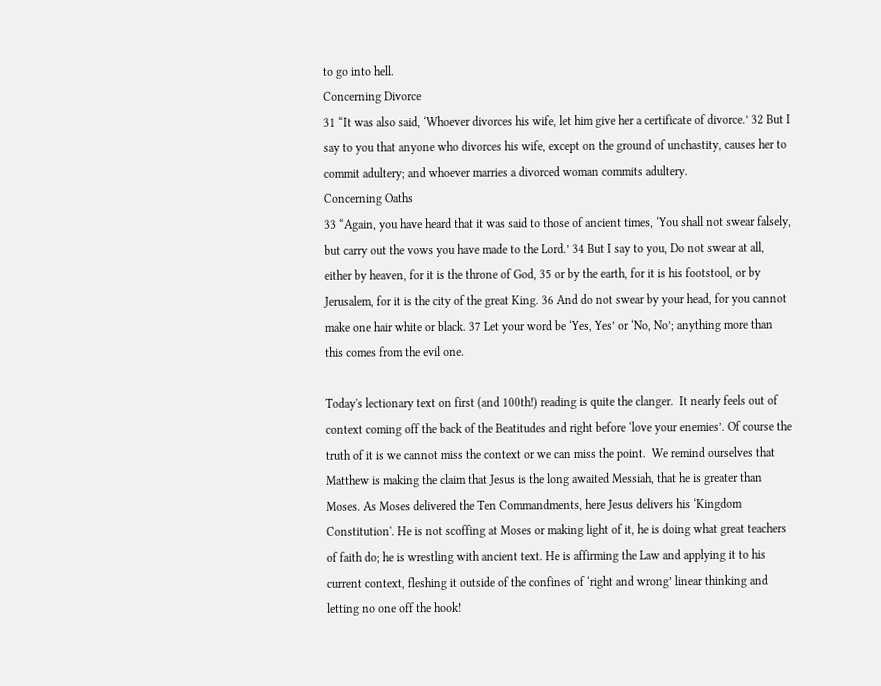to go into hell.
Concerning Divorce
31 “It was also said, ‘Whoever divorces his wife, let him give her a certificate of divorce.’ 32 But I say to you that anyone who divorces his wife, except on the ground of unchastity, causes her to commit adultery; and whoever marries a divorced woman commits adultery.
Concerning Oaths
33 “Again, you have heard that it was said to those of ancient times, ‘You shall not swear falsely, but carry out the vows you have made to the Lord.’ 34 But I say to you, Do not swear at all, either by heaven, for it is the throne of God, 35 or by the earth, for it is his footstool, or by Jerusalem, for it is the city of the great King. 36 And do not swear by your head, for you cannot make one hair white or black. 37 Let your word be ‘Yes, Yes’ or ‘No, No’; anything more than this comes from the evil one.

Today's lectionary text on first (and 100th!) reading is quite the clanger.  It nearly feels out of context coming off the back of the Beatitudes and right before ‘love your enemies’. Of course the truth of it is we cannot miss the context or we can miss the point.  We remind ourselves that Matthew is making the claim that Jesus is the long awaited Messiah, that he is greater than Moses. As Moses delivered the Ten Commandments, here Jesus delivers his ‘Kingdom Constitution'. He is not scoffing at Moses or making light of it, he is doing what great teachers of faith do; he is wrestling with ancient text. He is affirming the Law and applying it to his current context, fleshing it outside of the confines of ‘right and wrong’ linear thinking and letting no one off the hook!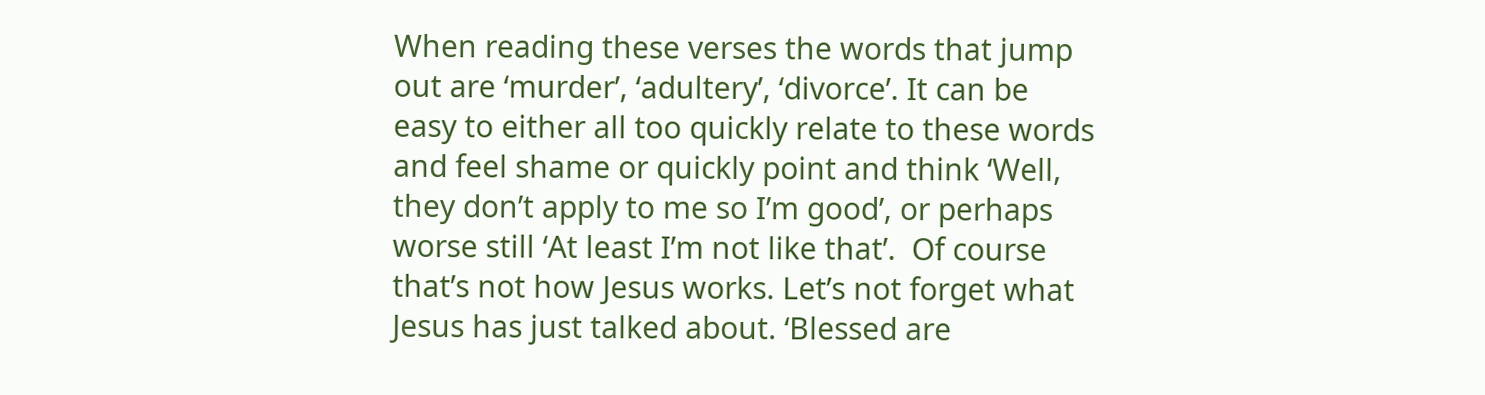When reading these verses the words that jump out are ‘murder’, ‘adultery’, ‘divorce’. It can be easy to either all too quickly relate to these words and feel shame or quickly point and think ‘Well, they don’t apply to me so I’m good’, or perhaps worse still ‘At least I’m not like that’.  Of course that’s not how Jesus works. Let’s not forget what Jesus has just talked about. ‘Blessed are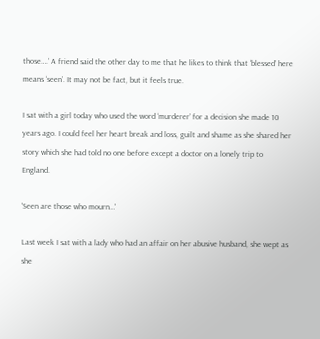those….’ A friend said the other day to me that he likes to think that ‘blessed’ here means ‘seen’. It may not be fact, but it feels true.

I sat with a girl today who used the word ‘murderer’ for a decision she made 10 years ago. I could feel her heart break and loss, guilt and shame as she shared her story which she had told no one before except a doctor on a lonely trip to England.

'Seen are those who mourn…'

Last week I sat with a lady who had an affair on her abusive husband, she wept as she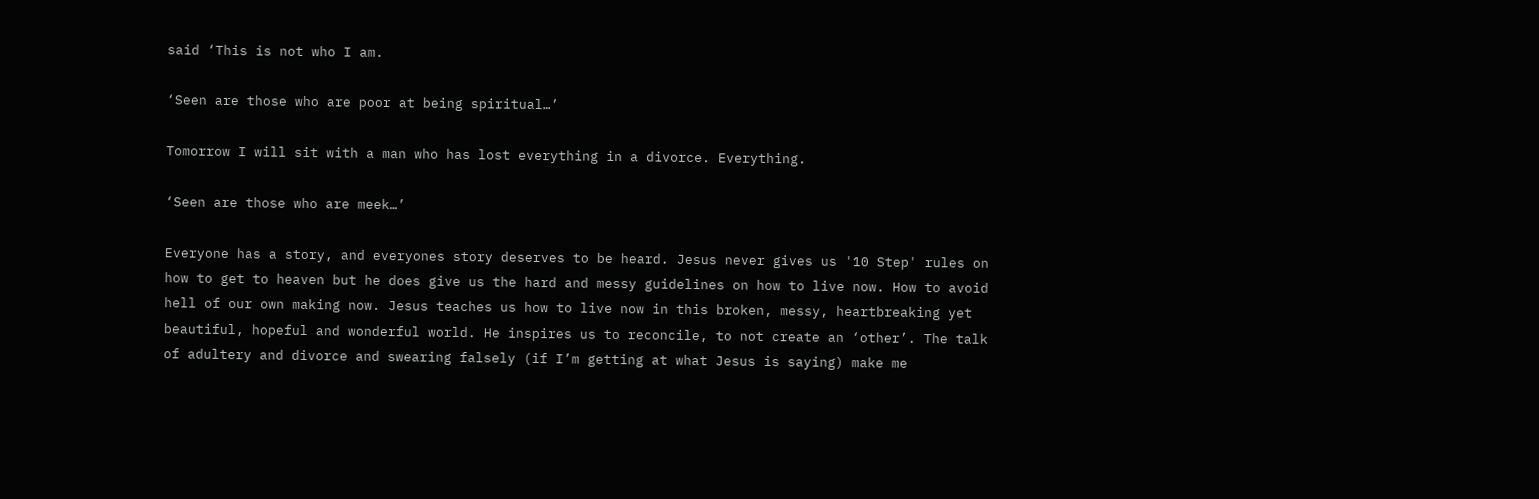said ‘This is not who I am.

‘Seen are those who are poor at being spiritual…’

Tomorrow I will sit with a man who has lost everything in a divorce. Everything.

‘Seen are those who are meek…’

Everyone has a story, and everyones story deserves to be heard. Jesus never gives us '10 Step' rules on how to get to heaven but he does give us the hard and messy guidelines on how to live now. How to avoid hell of our own making now. Jesus teaches us how to live now in this broken, messy, heartbreaking yet beautiful, hopeful and wonderful world. He inspires us to reconcile, to not create an ‘other’. The talk of adultery and divorce and swearing falsely (if I’m getting at what Jesus is saying) make me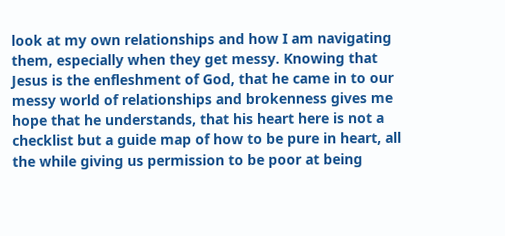look at my own relationships and how I am navigating them, especially when they get messy. Knowing that Jesus is the enfleshment of God, that he came in to our messy world of relationships and brokenness gives me hope that he understands, that his heart here is not a checklist but a guide map of how to be pure in heart, all the while giving us permission to be poor at being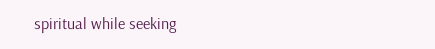spiritual while seeking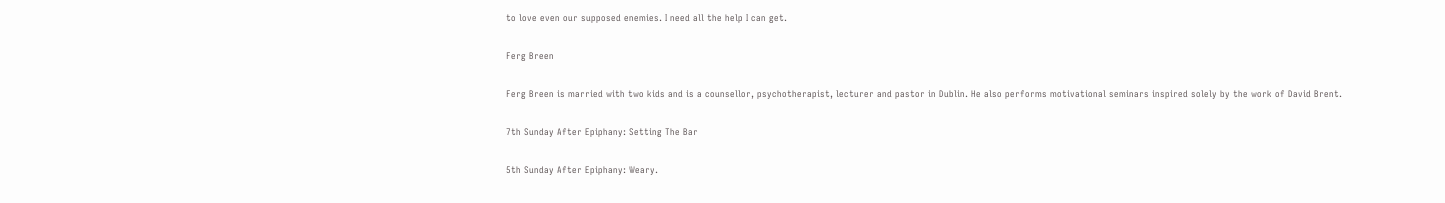to love even our supposed enemies. I need all the help I can get.

Ferg Breen

Ferg Breen is married with two kids and is a counsellor, psychotherapist, lecturer and pastor in Dublin. He also performs motivational seminars inspired solely by the work of David Brent.

7th Sunday After Epiphany: Setting The Bar

5th Sunday After Epiphany: Weary.